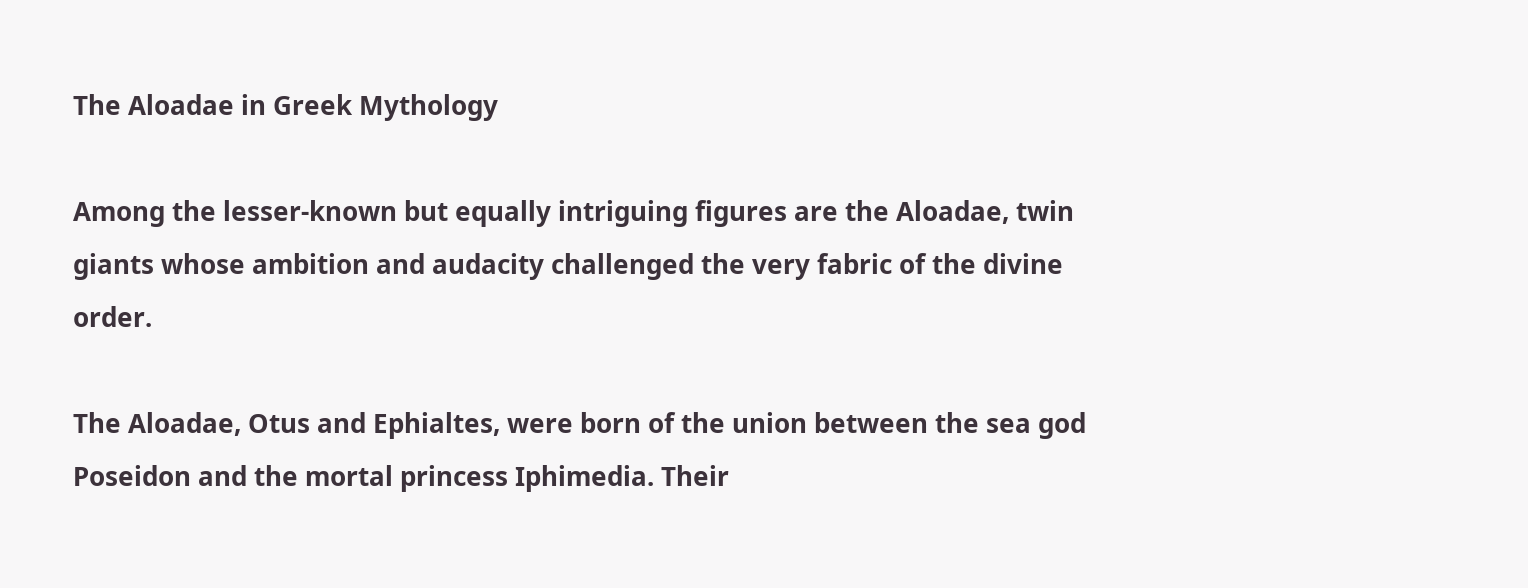The Aloadae in Greek Mythology

Among the lesser-known but equally intriguing figures are the Aloadae, twin giants whose ambition and audacity challenged the very fabric of the divine order.

The Aloadae, Otus and Ephialtes, were born of the union between the sea god Poseidon and the mortal princess Iphimedia. Their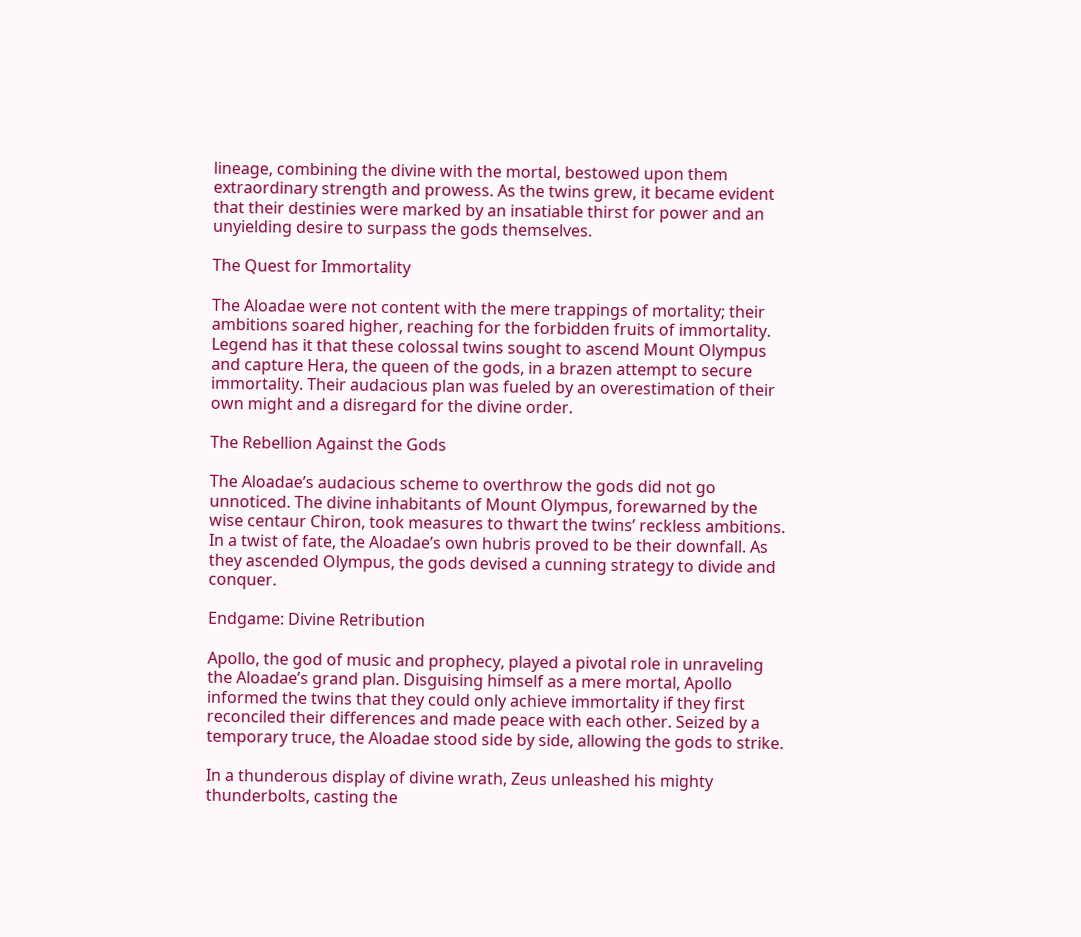lineage, combining the divine with the mortal, bestowed upon them extraordinary strength and prowess. As the twins grew, it became evident that their destinies were marked by an insatiable thirst for power and an unyielding desire to surpass the gods themselves.

The Quest for Immortality

The Aloadae were not content with the mere trappings of mortality; their ambitions soared higher, reaching for the forbidden fruits of immortality. Legend has it that these colossal twins sought to ascend Mount Olympus and capture Hera, the queen of the gods, in a brazen attempt to secure immortality. Their audacious plan was fueled by an overestimation of their own might and a disregard for the divine order.

The Rebellion Against the Gods

The Aloadae’s audacious scheme to overthrow the gods did not go unnoticed. The divine inhabitants of Mount Olympus, forewarned by the wise centaur Chiron, took measures to thwart the twins’ reckless ambitions. In a twist of fate, the Aloadae’s own hubris proved to be their downfall. As they ascended Olympus, the gods devised a cunning strategy to divide and conquer.

Endgame: Divine Retribution

Apollo, the god of music and prophecy, played a pivotal role in unraveling the Aloadae’s grand plan. Disguising himself as a mere mortal, Apollo informed the twins that they could only achieve immortality if they first reconciled their differences and made peace with each other. Seized by a temporary truce, the Aloadae stood side by side, allowing the gods to strike.

In a thunderous display of divine wrath, Zeus unleashed his mighty thunderbolts, casting the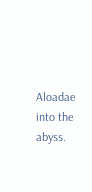Aloadae into the abyss.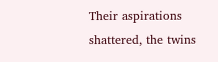Their aspirations shattered, the twins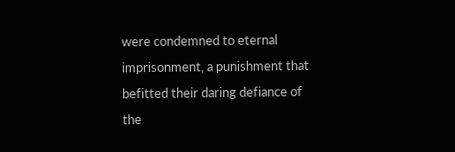were condemned to eternal imprisonment, a punishment that befitted their daring defiance of the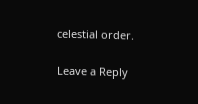celestial order.

Leave a Reply